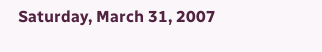Saturday, March 31, 2007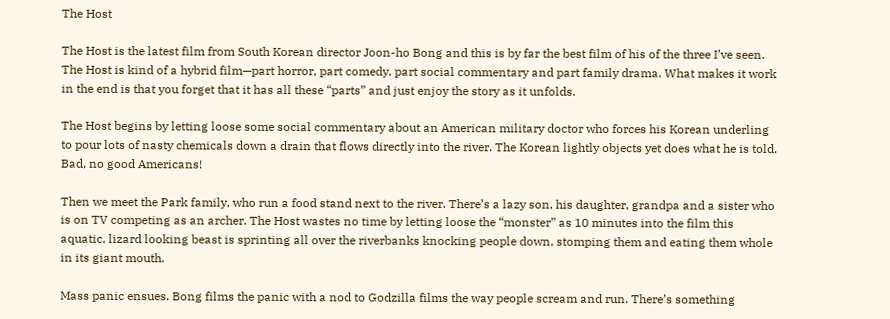The Host

The Host is the latest film from South Korean director Joon-ho Bong and this is by far the best film of his of the three I’ve seen. The Host is kind of a hybrid film—part horror, part comedy, part social commentary and part family drama. What makes it work in the end is that you forget that it has all these “parts” and just enjoy the story as it unfolds.

The Host begins by letting loose some social commentary about an American military doctor who forces his Korean underling to pour lots of nasty chemicals down a drain that flows directly into the river. The Korean lightly objects yet does what he is told. Bad, no good Americans!

Then we meet the Park family, who run a food stand next to the river. There’s a lazy son, his daughter, grandpa and a sister who is on TV competing as an archer. The Host wastes no time by letting loose the “monster” as 10 minutes into the film this aquatic, lizard looking beast is sprinting all over the riverbanks knocking people down, stomping them and eating them whole in its giant mouth.

Mass panic ensues. Bong films the panic with a nod to Godzilla films the way people scream and run. There’s something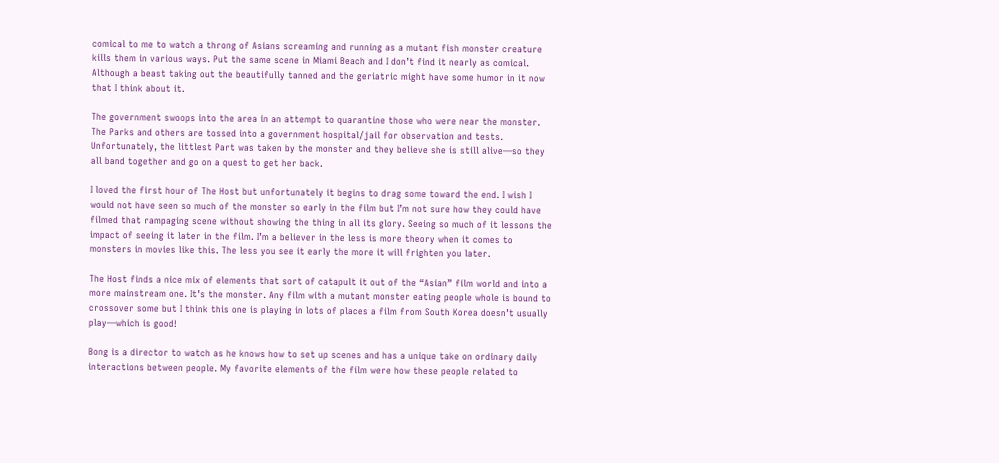comical to me to watch a throng of Asians screaming and running as a mutant fish monster creature kills them in various ways. Put the same scene in Miami Beach and I don’t find it nearly as comical. Although a beast taking out the beautifully tanned and the geriatric might have some humor in it now that I think about it.

The government swoops into the area in an attempt to quarantine those who were near the monster. The Parks and others are tossed into a government hospital/jail for observation and tests. Unfortunately, the littlest Part was taken by the monster and they believe she is still alive—so they all band together and go on a quest to get her back.

I loved the first hour of The Host but unfortunately it begins to drag some toward the end. I wish I would not have seen so much of the monster so early in the film but I’m not sure how they could have filmed that rampaging scene without showing the thing in all its glory. Seeing so much of it lessons the impact of seeing it later in the film. I’m a believer in the less is more theory when it comes to monsters in movies like this. The less you see it early the more it will frighten you later.

The Host finds a nice mix of elements that sort of catapult it out of the “Asian” film world and into a more mainstream one. It’s the monster. Any film with a mutant monster eating people whole is bound to crossover some but I think this one is playing in lots of places a film from South Korea doesn’t usually play—which is good!

Bong is a director to watch as he knows how to set up scenes and has a unique take on ordinary daily interactions between people. My favorite elements of the film were how these people related to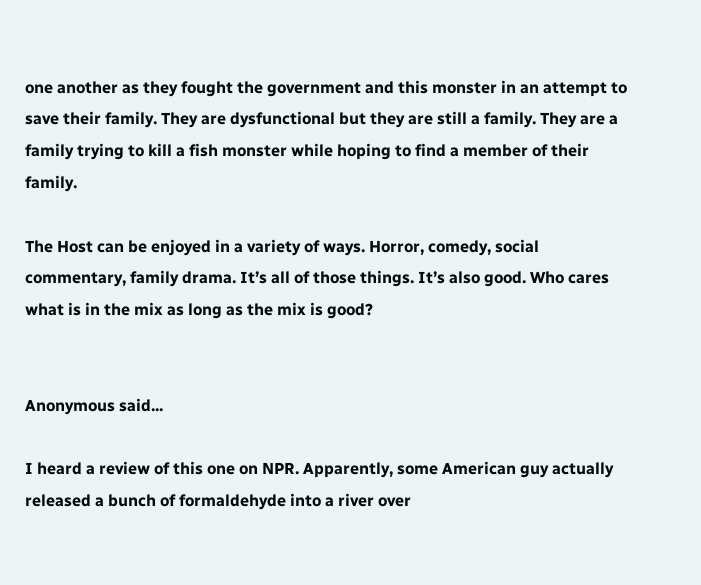one another as they fought the government and this monster in an attempt to save their family. They are dysfunctional but they are still a family. They are a family trying to kill a fish monster while hoping to find a member of their family.

The Host can be enjoyed in a variety of ways. Horror, comedy, social commentary, family drama. It’s all of those things. It’s also good. Who cares what is in the mix as long as the mix is good?


Anonymous said...

I heard a review of this one on NPR. Apparently, some American guy actually released a bunch of formaldehyde into a river over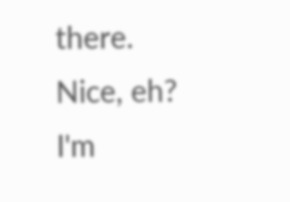there. Nice, eh? I'm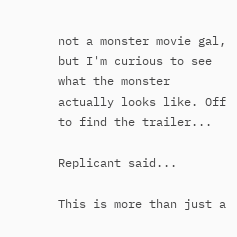not a monster movie gal, but I'm curious to see what the monster actually looks like. Off to find the trailer...

Replicant said...

This is more than just a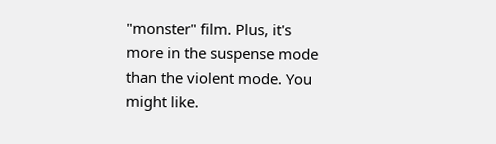"monster" film. Plus, it's more in the suspense mode than the violent mode. You might like.